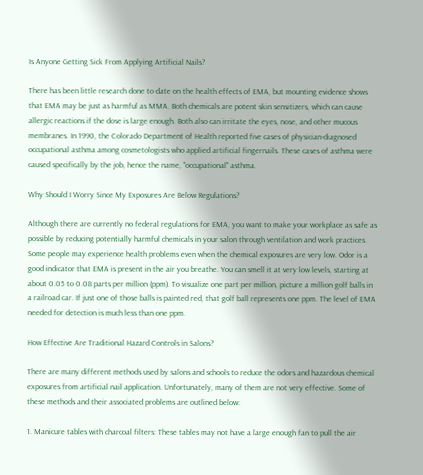Is Anyone Getting Sick From Applying Artificial Nails?

There has been little research done to date on the health effects of EMA, but mounting evidence shows that EMA may be just as harmful as MMA. Both chemicals are potent skin sensitizers, which can cause allergic reactions if the dose is large enough. Both also can irritate the eyes, nose, and other mucous membranes. In 1990, the Colorado Department of Health reported five cases of physician-diagnosed occupational asthma among cosmetologists who applied artificial fingernails. These cases of asthma were caused specifically by the job, hence the name, "occupational" asthma.

Why Should I Worry Since My Exposures Are Below Regulations?

Although there are currently no federal regulations for EMA, you want to make your workplace as safe as possible by reducing potentially harmful chemicals in your salon through ventilation and work practices. Some people may experience health problems even when the chemical exposures are very low. Odor is a good indicator that EMA is present in the air you breathe. You can smell it at very low levels, starting at about 0.05 to 0.08 parts per million (ppm). To visualize one part per million, picture a million golf balls in a railroad car. If just one of those balls is painted red, that golf ball represents one ppm. The level of EMA needed for detection is much less than one ppm.

How Effective Are Traditional Hazard Controls in Salons?

There are many different methods used by salons and schools to reduce the odors and hazardous chemical exposures from artificial nail application. Unfortunately, many of them are not very effective. Some of these methods and their associated problems are outlined below:

1. Manicure tables with charcoal filters: These tables may not have a large enough fan to pull the air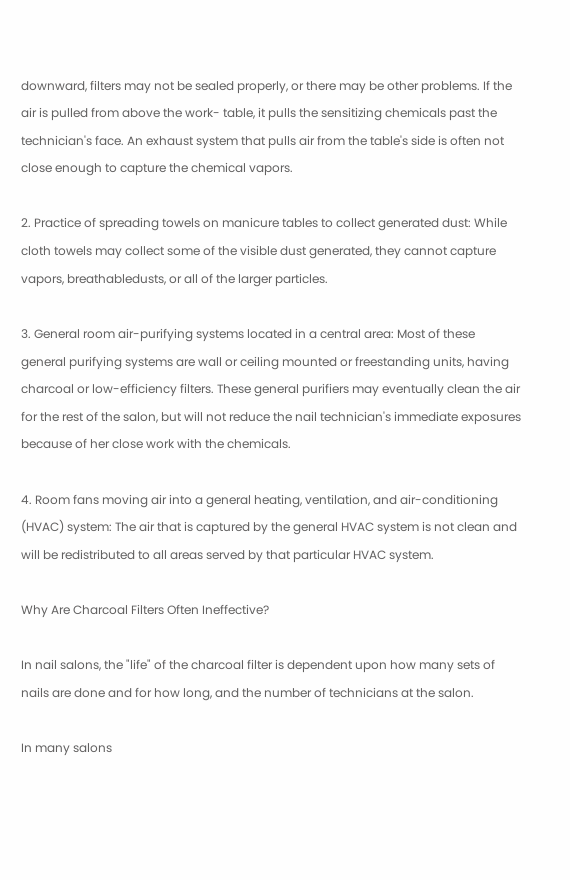downward, filters may not be sealed properly, or there may be other problems. If the air is pulled from above the work- table, it pulls the sensitizing chemicals past the technician's face. An exhaust system that pulls air from the table's side is often not close enough to capture the chemical vapors.

2. Practice of spreading towels on manicure tables to collect generated dust: While cloth towels may collect some of the visible dust generated, they cannot capture vapors, breathabledusts, or all of the larger particles.

3. General room air-purifying systems located in a central area: Most of these general purifying systems are wall or ceiling mounted or freestanding units, having charcoal or low-efficiency filters. These general purifiers may eventually clean the air for the rest of the salon, but will not reduce the nail technician's immediate exposures because of her close work with the chemicals.

4. Room fans moving air into a general heating, ventilation, and air-conditioning (HVAC) system: The air that is captured by the general HVAC system is not clean and will be redistributed to all areas served by that particular HVAC system.

Why Are Charcoal Filters Often Ineffective?

In nail salons, the "life" of the charcoal filter is dependent upon how many sets of nails are done and for how long, and the number of technicians at the salon.

In many salons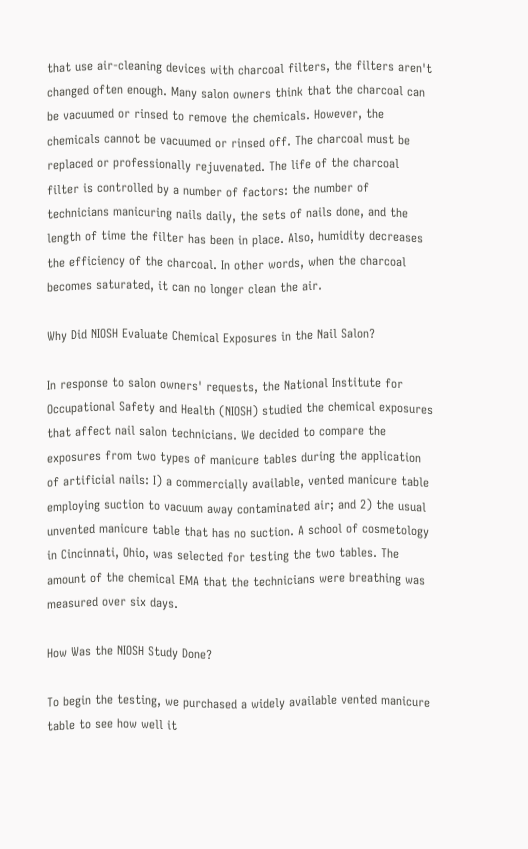that use air-cleaning devices with charcoal filters, the filters aren't changed often enough. Many salon owners think that the charcoal can be vacuumed or rinsed to remove the chemicals. However, the chemicals cannot be vacuumed or rinsed off. The charcoal must be replaced or professionally rejuvenated. The life of the charcoal filter is controlled by a number of factors: the number of technicians manicuring nails daily, the sets of nails done, and the length of time the filter has been in place. Also, humidity decreases the efficiency of the charcoal. In other words, when the charcoal becomes saturated, it can no longer clean the air.

Why Did NIOSH Evaluate Chemical Exposures in the Nail Salon?

In response to salon owners' requests, the National Institute for Occupational Safety and Health (NIOSH) studied the chemical exposures that affect nail salon technicians. We decided to compare the exposures from two types of manicure tables during the application of artificial nails: I) a commercially available, vented manicure table employing suction to vacuum away contaminated air; and 2) the usual unvented manicure table that has no suction. A school of cosmetology in Cincinnati, Ohio, was selected for testing the two tables. The amount of the chemical EMA that the technicians were breathing was measured over six days.

How Was the NIOSH Study Done?

To begin the testing, we purchased a widely available vented manicure table to see how well it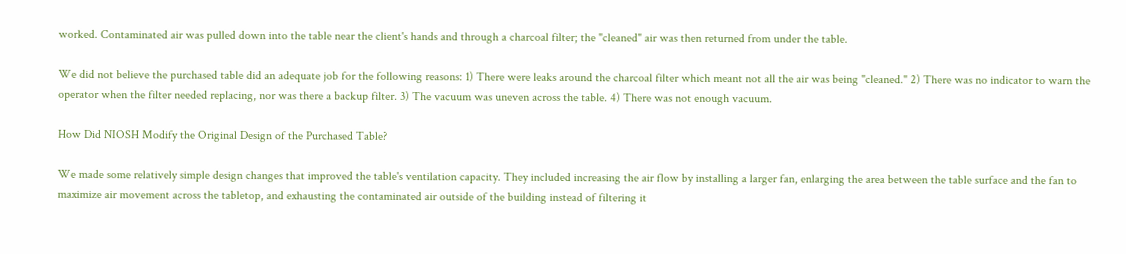worked. Contaminated air was pulled down into the table near the client's hands and through a charcoal filter; the "cleaned" air was then returned from under the table.

We did not believe the purchased table did an adequate job for the following reasons: 1) There were leaks around the charcoal filter which meant not all the air was being "cleaned." 2) There was no indicator to warn the operator when the filter needed replacing, nor was there a backup filter. 3) The vacuum was uneven across the table. 4) There was not enough vacuum.

How Did NIOSH Modify the Original Design of the Purchased Table?

We made some relatively simple design changes that improved the table's ventilation capacity. They included increasing the air flow by installing a larger fan, enlarging the area between the table surface and the fan to maximize air movement across the tabletop, and exhausting the contaminated air outside of the building instead of filtering it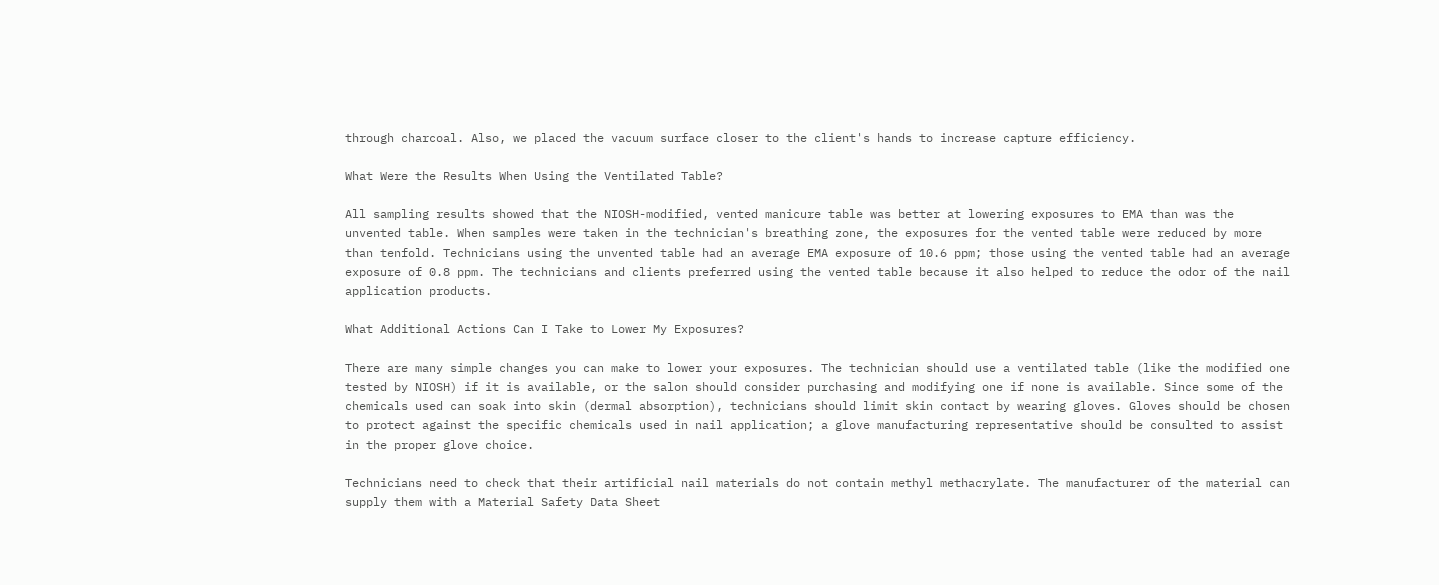through charcoal. Also, we placed the vacuum surface closer to the client's hands to increase capture efficiency.

What Were the Results When Using the Ventilated Table?

All sampling results showed that the NIOSH-modified, vented manicure table was better at lowering exposures to EMA than was the unvented table. When samples were taken in the technician's breathing zone, the exposures for the vented table were reduced by more than tenfold. Technicians using the unvented table had an average EMA exposure of 10.6 ppm; those using the vented table had an average exposure of 0.8 ppm. The technicians and clients preferred using the vented table because it also helped to reduce the odor of the nail application products.

What Additional Actions Can I Take to Lower My Exposures?

There are many simple changes you can make to lower your exposures. The technician should use a ventilated table (like the modified one tested by NIOSH) if it is available, or the salon should consider purchasing and modifying one if none is available. Since some of the chemicals used can soak into skin (dermal absorption), technicians should limit skin contact by wearing gloves. Gloves should be chosen to protect against the specific chemicals used in nail application; a glove manufacturing representative should be consulted to assist in the proper glove choice.

Technicians need to check that their artificial nail materials do not contain methyl methacrylate. The manufacturer of the material can supply them with a Material Safety Data Sheet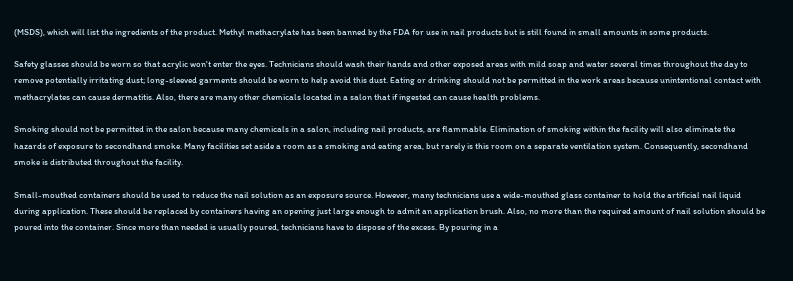(MSDS), which will list the ingredients of the product. Methyl methacrylate has been banned by the FDA for use in nail products but is still found in small amounts in some products.

Safety glasses should be worn so that acrylic won't enter the eyes. Technicians should wash their hands and other exposed areas with mild soap and water several times throughout the day to remove potentially irritating dust; long-sleeved garments should be worn to help avoid this dust. Eating or drinking should not be permitted in the work areas because unintentional contact with methacrylates can cause dermatitis. Also, there are many other chemicals located in a salon that if ingested can cause health problems.

Smoking should not be permitted in the salon because many chemicals in a salon, including nail products, are flammable. Elimination of smoking within the facility will also eliminate the hazards of exposure to secondhand smoke. Many facilities set aside a room as a smoking and eating area, but rarely is this room on a separate ventilation system. Consequently, secondhand smoke is distributed throughout the facility.

Small-mouthed containers should be used to reduce the nail solution as an exposure source. However, many technicians use a wide-mouthed glass container to hold the artificial nail liquid during application. These should be replaced by containers having an opening just large enough to admit an application brush. Also, no more than the required amount of nail solution should be poured into the container. Since more than needed is usually poured, technicians have to dispose of the excess. By pouring in a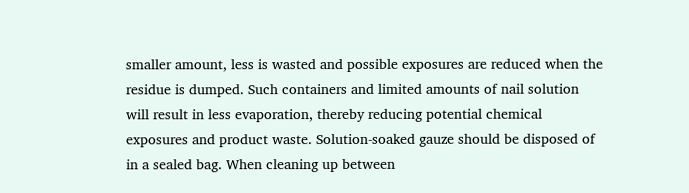smaller amount, less is wasted and possible exposures are reduced when the residue is dumped. Such containers and limited amounts of nail solution will result in less evaporation, thereby reducing potential chemical exposures and product waste. Solution-soaked gauze should be disposed of in a sealed bag. When cleaning up between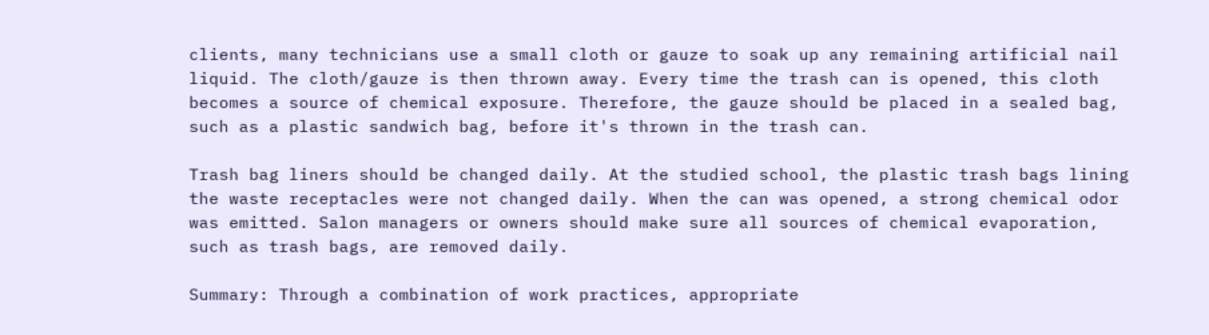clients, many technicians use a small cloth or gauze to soak up any remaining artificial nail liquid. The cloth/gauze is then thrown away. Every time the trash can is opened, this cloth becomes a source of chemical exposure. Therefore, the gauze should be placed in a sealed bag, such as a plastic sandwich bag, before it's thrown in the trash can.

Trash bag liners should be changed daily. At the studied school, the plastic trash bags lining the waste receptacles were not changed daily. When the can was opened, a strong chemical odor was emitted. Salon managers or owners should make sure all sources of chemical evaporation, such as trash bags, are removed daily.

Summary: Through a combination of work practices, appropriate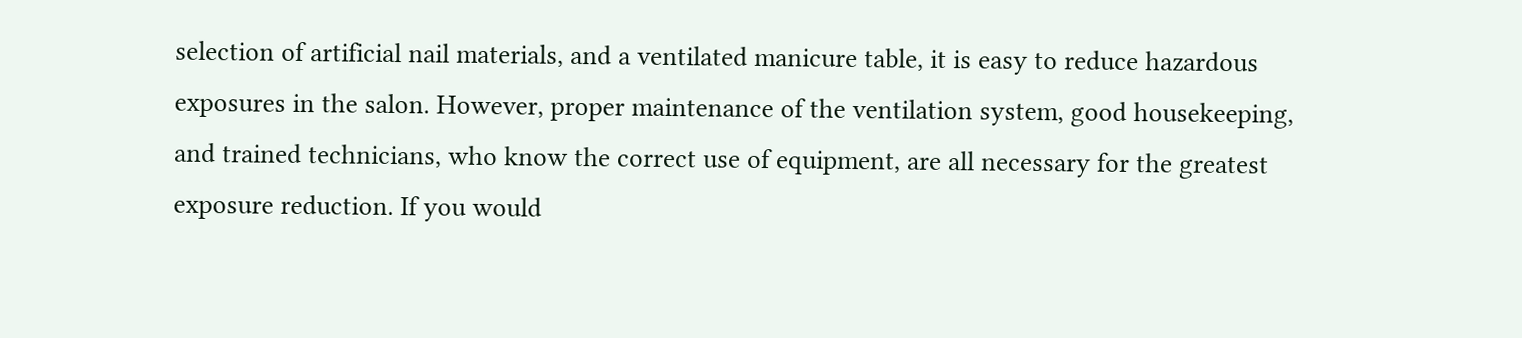selection of artificial nail materials, and a ventilated manicure table, it is easy to reduce hazardous exposures in the salon. However, proper maintenance of the ventilation system, good housekeeping, and trained technicians, who know the correct use of equipment, are all necessary for the greatest exposure reduction. If you would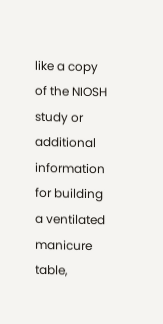like a copy of the NIOSH study or additional information for building a ventilated manicure table,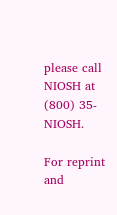please call NIOSH at (800) 35-NIOSH.

For reprint and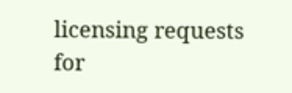licensing requests for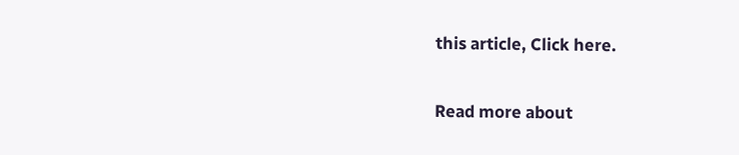this article, Click here.

Read more about